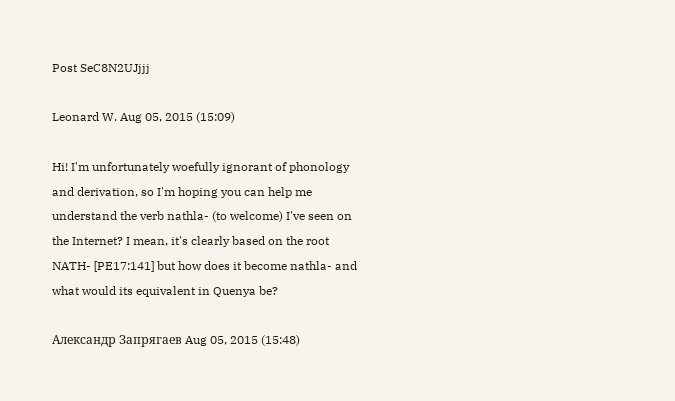Post SeC8N2UJjjj

Leonard W. Aug 05, 2015 (15:09)

Hi! I'm unfortunately woefully ignorant of phonology and derivation, so I'm hoping you can help me understand the verb nathla- (to welcome) I've seen on the Internet? I mean, it's clearly based on the root NATH- [PE17:141] but how does it become nathla- and what would its equivalent in Quenya be?

Александр Запрягаев Aug 05, 2015 (15:48)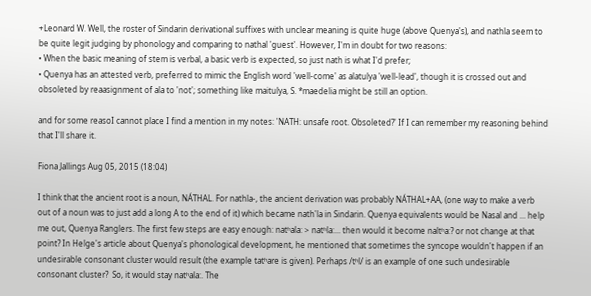+Leonard W. Well, the roster of Sindarin derivational suffixes with unclear meaning is quite huge (above Quenya's), and nathla seem to be quite legit judging by phonology and comparing to nathal 'guest'. However, I'm in doubt for two reasons:
• When the basic meaning of stem is verbal, a basic verb is expected, so just nath is what I'd prefer;
• Quenya has an attested verb, preferred to mimic the English word 'well-come' as alatulya 'well-lead', though it is crossed out and obsoleted by reaasignment of ala to 'not'; something like maitulya, S. *maedelia might be still an option.

and for some reasoI cannot place I find a mention in my notes: 'NATH: unsafe root. Obsoleted?' If I can remember my reasoning behind that I'll share it.

Fiona Jallings Aug 05, 2015 (18:04)

I think that the ancient root is a noun, NÁTHAL. For nathla-, the ancient derivation was probably NÁTHAL+AA, (one way to make a verb out of a noun was to just add a long A to the end of it) which became nath'la in Sindarin. Quenya equivalents would be Nasal and ... help me out, Quenya Ranglers. The first few steps are easy enough: natʰala: > natʰla:... then would it become naltʰa:? or not change at that point? In Helge's article about Quenya's phonological development, he mentioned that sometimes the syncope wouldn't happen if an undesirable consonant cluster would result (the example tatʰare is given). Perhaps /tʰl/ is an example of one such undesirable consonant cluster?  So, it would stay natʰala:. The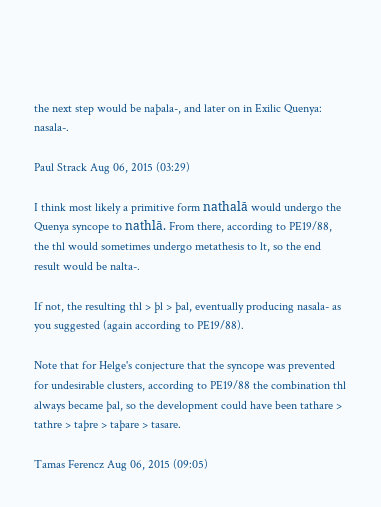the next step would be naþala-, and later on in Exilic Quenya: nasala-.

Paul Strack Aug 06, 2015 (03:29)

I think most likely a primitive form nathalā would undergo the Quenya syncope to nathlā. From there, according to PE19/88, the thl would sometimes undergo metathesis to lt, so the end result would be nalta-.

If not, the resulting thl > þl > þal, eventually producing nasala- as you suggested (again according to PE19/88).

Note that for Helge's conjecture that the syncope was prevented for undesirable clusters, according to PE19/88 the combination thl always became þal, so the development could have been tathare > tathre > taþre > taþare > tasare.

Tamas Ferencz Aug 06, 2015 (09:05)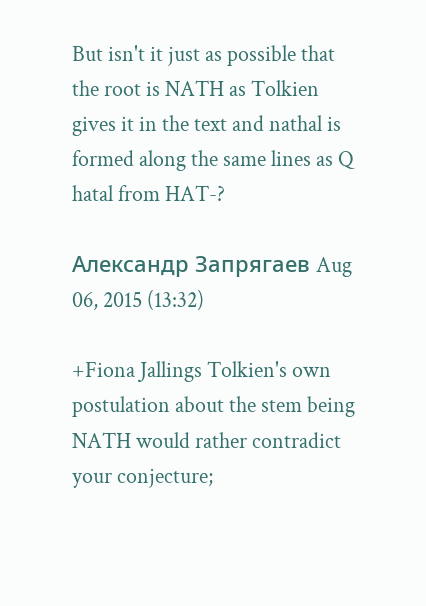But isn't it just as possible that the root is NATH as Tolkien gives it in the text and nathal is formed along the same lines as Q hatal from HAT-?

Александр Запрягаев Aug 06, 2015 (13:32)

+Fiona Jallings Tolkien's own postulation about the stem being NATH would rather contradict your conjecture;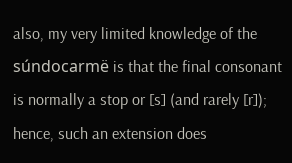also, my very limited knowledge of the súndocarmë is that the final consonant is normally a stop or [s] (and rarely [r]); hence, such an extension does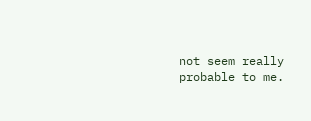not seem really probable to me.